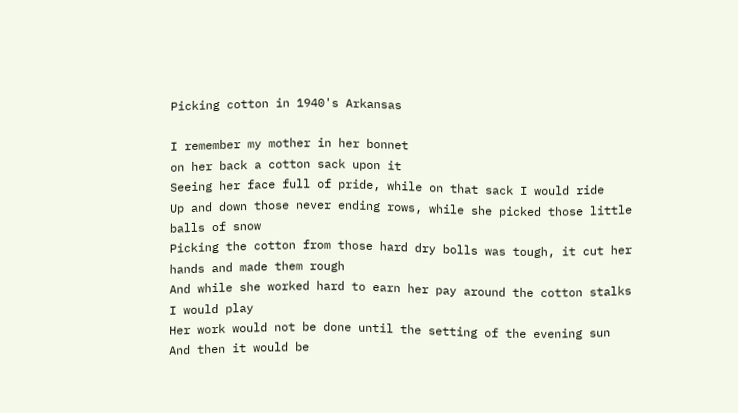Picking cotton in 1940's Arkansas

I remember my mother in her bonnet
on her back a cotton sack upon it
Seeing her face full of pride, while on that sack I would ride
Up and down those never ending rows, while she picked those little balls of snow
Picking the cotton from those hard dry bolls was tough, it cut her hands and made them rough
And while she worked hard to earn her pay around the cotton stalks I would play
Her work would not be done until the setting of the evening sun
And then it would be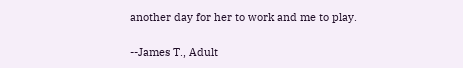another day for her to work and me to play.

--James T., Adult